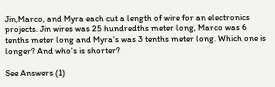Jin,Marco, and Myra each cut a length of wire for an electronics projects. Jin wires was 25 hundredths meter long, Marco was 6 tenths meter long and Myra's was 3 tenths meter long. Which one is longer? And who's is shorter?

See Answers (1)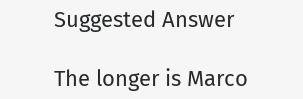Suggested Answer

The longer is Marco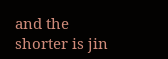and the shorter is jin